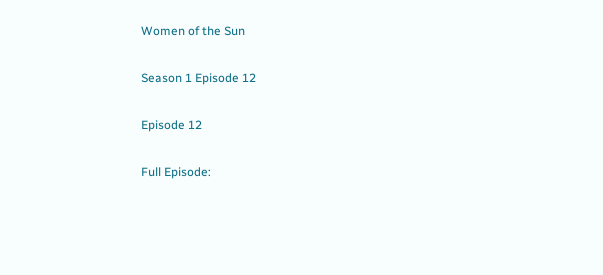Women of the Sun

Season 1 Episode 12

Episode 12

Full Episode: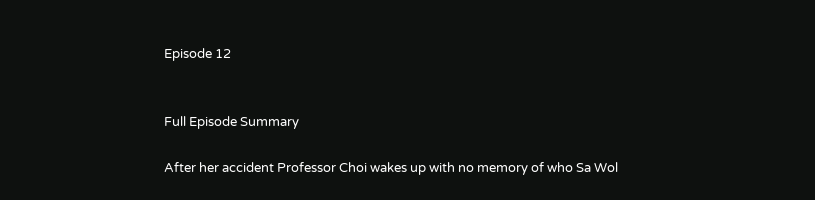Episode 12


Full Episode Summary

After her accident Professor Choi wakes up with no memory of who Sa Wol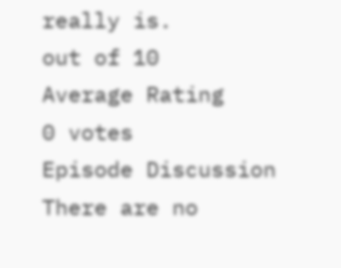really is.
out of 10
Average Rating
0 votes
Episode Discussion
There are no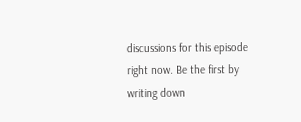discussions for this episode right now. Be the first by writing down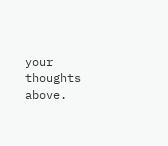your thoughts above.